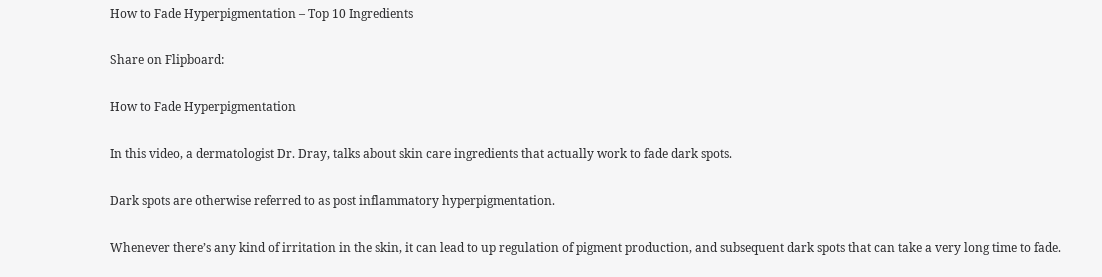How to Fade Hyperpigmentation – Top 10 Ingredients

Share on Flipboard:

How to Fade Hyperpigmentation

In this video, a dermatologist Dr. Dray, talks about skin care ingredients that actually work to fade dark spots.

Dark spots are otherwise referred to as post inflammatory hyperpigmentation.

Whenever there’s any kind of irritation in the skin, it can lead to up regulation of pigment production, and subsequent dark spots that can take a very long time to fade.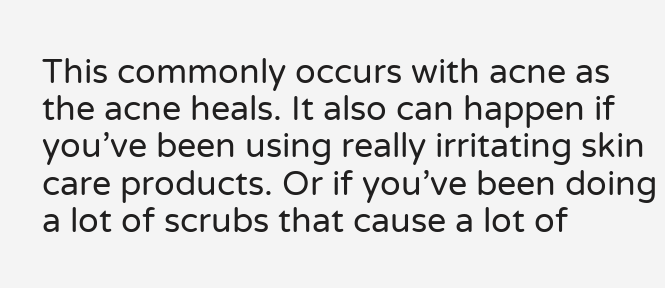This commonly occurs with acne as the acne heals. It also can happen if you’ve been using really irritating skin care products. Or if you’ve been doing a lot of scrubs that cause a lot of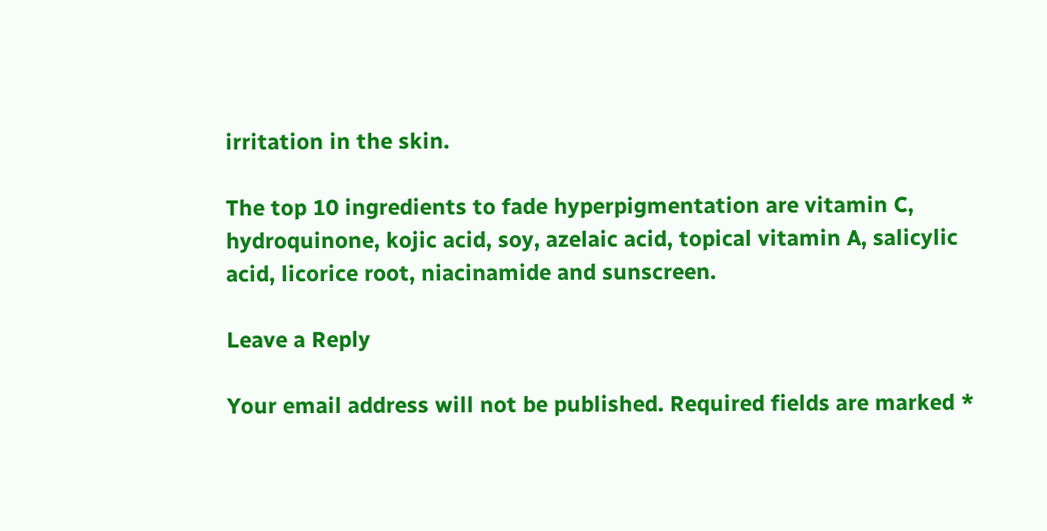irritation in the skin.

The top 10 ingredients to fade hyperpigmentation are vitamin C, hydroquinone, kojic acid, soy, azelaic acid, topical vitamin A, salicylic acid, licorice root, niacinamide and sunscreen.

Leave a Reply

Your email address will not be published. Required fields are marked *